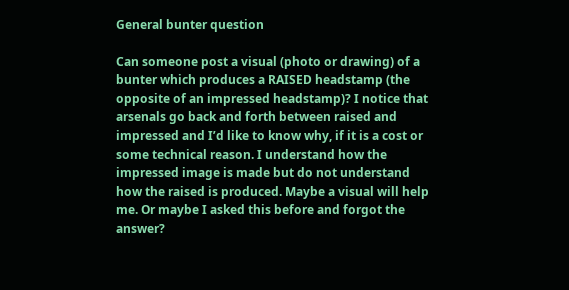General bunter question

Can someone post a visual (photo or drawing) of a bunter which produces a RAISED headstamp (the opposite of an impressed headstamp)? I notice that arsenals go back and forth between raised and impressed and I’d like to know why, if it is a cost or some technical reason. I understand how the impressed image is made but do not understand how the raised is produced. Maybe a visual will help me. Or maybe I asked this before and forgot the answer?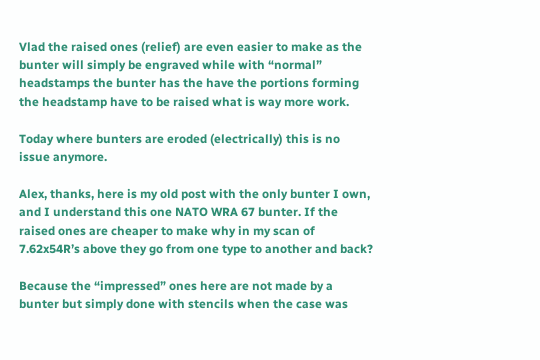Vlad the raised ones (relief) are even easier to make as the bunter will simply be engraved while with “normal” headstamps the bunter has the have the portions forming the headstamp have to be raised what is way more work.

Today where bunters are eroded (electrically) this is no issue anymore.

Alex, thanks, here is my old post with the only bunter I own, and I understand this one NATO WRA 67 bunter. If the raised ones are cheaper to make why in my scan of 7.62x54R’s above they go from one type to another and back?

Because the “impressed” ones here are not made by a bunter but simply done with stencils when the case was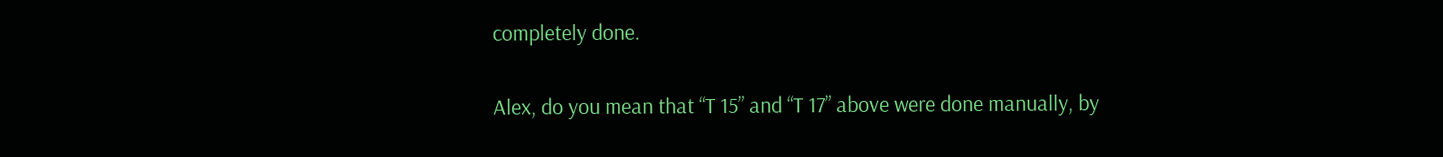completely done.

Alex, do you mean that “T 15” and “T 17” above were done manually, by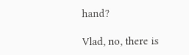hand?

Vlad, no, there is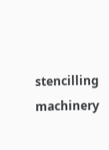stencilling machinery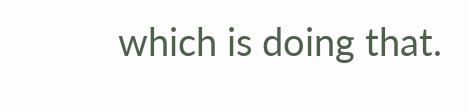which is doing that.